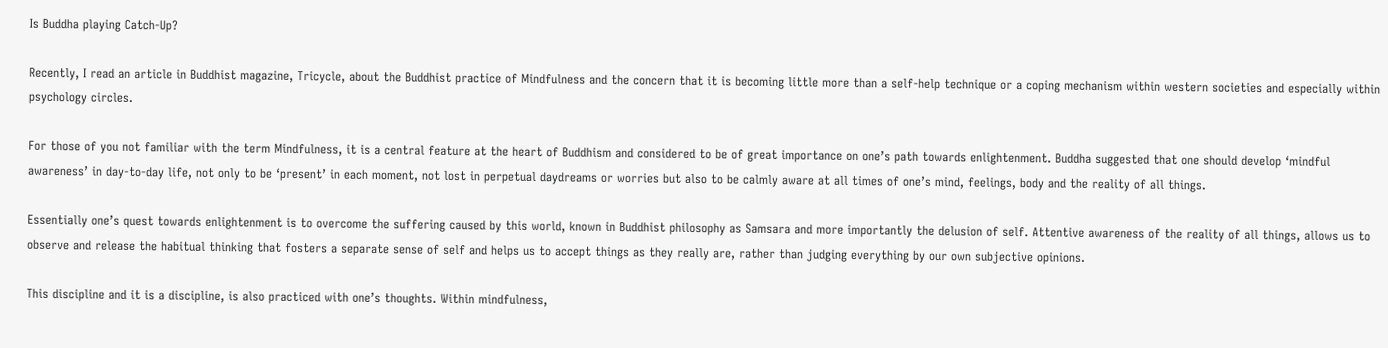Is Buddha playing Catch-Up?

Recently, I read an article in Buddhist magazine, Tricycle, about the Buddhist practice of Mindfulness and the concern that it is becoming little more than a self-help technique or a coping mechanism within western societies and especially within psychology circles.

For those of you not familiar with the term Mindfulness, it is a central feature at the heart of Buddhism and considered to be of great importance on one’s path towards enlightenment. Buddha suggested that one should develop ‘mindful awareness’ in day-to-day life, not only to be ‘present’ in each moment, not lost in perpetual daydreams or worries but also to be calmly aware at all times of one’s mind, feelings, body and the reality of all things.

Essentially one’s quest towards enlightenment is to overcome the suffering caused by this world, known in Buddhist philosophy as Samsara and more importantly the delusion of self. Attentive awareness of the reality of all things, allows us to observe and release the habitual thinking that fosters a separate sense of self and helps us to accept things as they really are, rather than judging everything by our own subjective opinions.

This discipline and it is a discipline, is also practiced with one’s thoughts. Within mindfulness,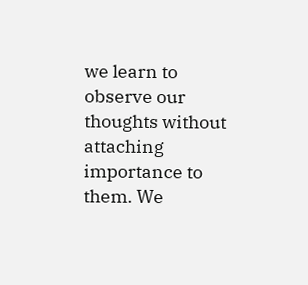we learn to observe our thoughts without attaching importance to them. We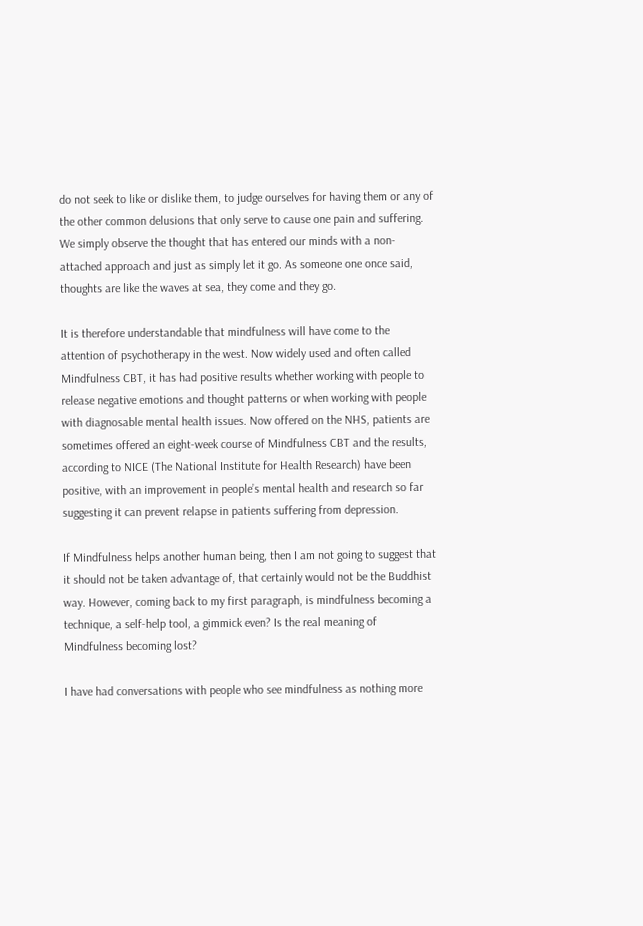do not seek to like or dislike them, to judge ourselves for having them or any of the other common delusions that only serve to cause one pain and suffering. We simply observe the thought that has entered our minds with a non-attached approach and just as simply let it go. As someone one once said, thoughts are like the waves at sea, they come and they go.

It is therefore understandable that mindfulness will have come to the attention of psychotherapy in the west. Now widely used and often called Mindfulness CBT, it has had positive results whether working with people to release negative emotions and thought patterns or when working with people with diagnosable mental health issues. Now offered on the NHS, patients are sometimes offered an eight-week course of Mindfulness CBT and the results, according to NICE (The National Institute for Health Research) have been positive, with an improvement in people’s mental health and research so far suggesting it can prevent relapse in patients suffering from depression.

If Mindfulness helps another human being, then I am not going to suggest that it should not be taken advantage of, that certainly would not be the Buddhist way. However, coming back to my first paragraph, is mindfulness becoming a technique, a self-help tool, a gimmick even? Is the real meaning of Mindfulness becoming lost?

I have had conversations with people who see mindfulness as nothing more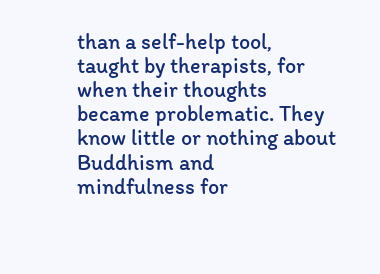than a self-help tool, taught by therapists, for when their thoughts became problematic. They know little or nothing about Buddhism and mindfulness for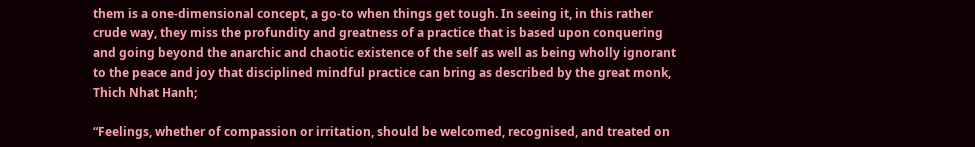them is a one-dimensional concept, a go-to when things get tough. In seeing it, in this rather crude way, they miss the profundity and greatness of a practice that is based upon conquering and going beyond the anarchic and chaotic existence of the self as well as being wholly ignorant to the peace and joy that disciplined mindful practice can bring as described by the great monk, Thich Nhat Hanh;

“Feelings, whether of compassion or irritation, should be welcomed, recognised, and treated on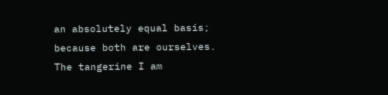an absolutely equal basis; because both are ourselves. The tangerine I am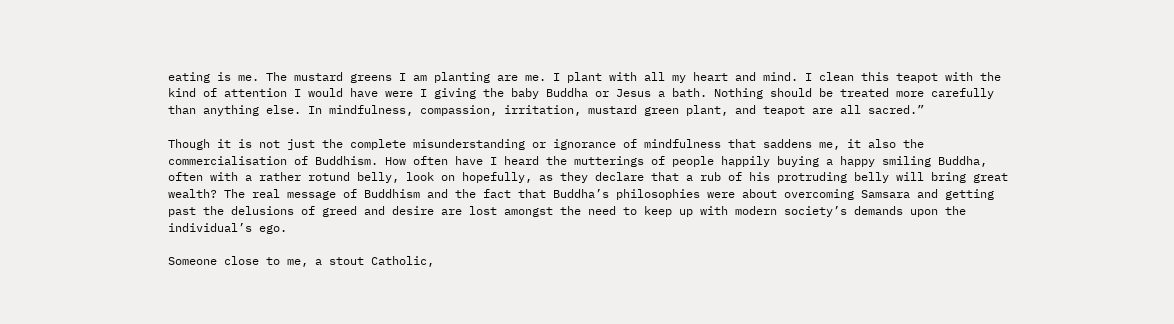eating is me. The mustard greens I am planting are me. I plant with all my heart and mind. I clean this teapot with the kind of attention I would have were I giving the baby Buddha or Jesus a bath. Nothing should be treated more carefully than anything else. In mindfulness, compassion, irritation, mustard green plant, and teapot are all sacred.”

Though it is not just the complete misunderstanding or ignorance of mindfulness that saddens me, it also the commercialisation of Buddhism. How often have I heard the mutterings of people happily buying a happy smiling Buddha, often with a rather rotund belly, look on hopefully, as they declare that a rub of his protruding belly will bring great wealth? The real message of Buddhism and the fact that Buddha’s philosophies were about overcoming Samsara and getting past the delusions of greed and desire are lost amongst the need to keep up with modern society’s demands upon the individual’s ego.

Someone close to me, a stout Catholic,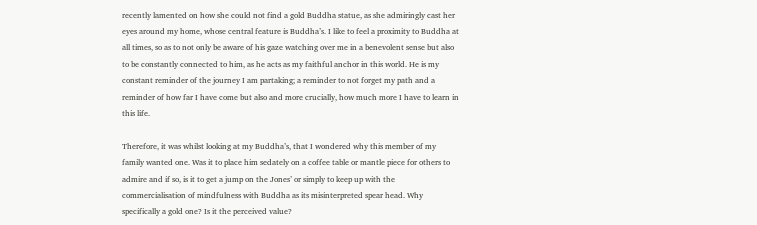recently lamented on how she could not find a gold Buddha statue, as she admiringly cast her eyes around my home, whose central feature is Buddha’s. I like to feel a proximity to Buddha at all times, so as to not only be aware of his gaze watching over me in a benevolent sense but also to be constantly connected to him, as he acts as my faithful anchor in this world. He is my constant reminder of the journey I am partaking; a reminder to not forget my path and a reminder of how far I have come but also and more crucially, how much more I have to learn in this life.

Therefore, it was whilst looking at my Buddha’s, that I wondered why this member of my family wanted one. Was it to place him sedately on a coffee table or mantle piece for others to admire and if so, is it to get a jump on the Jones’ or simply to keep up with the commercialisation of mindfulness with Buddha as its misinterpreted spear head. Why specifically a gold one? Is it the perceived value?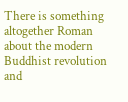There is something altogether Roman about the modern Buddhist revolution and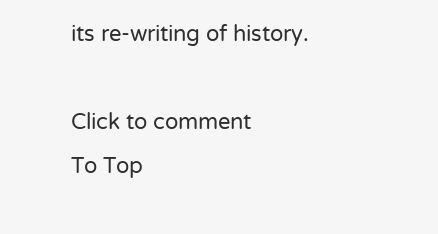its re-writing of history.

Click to comment
To Top